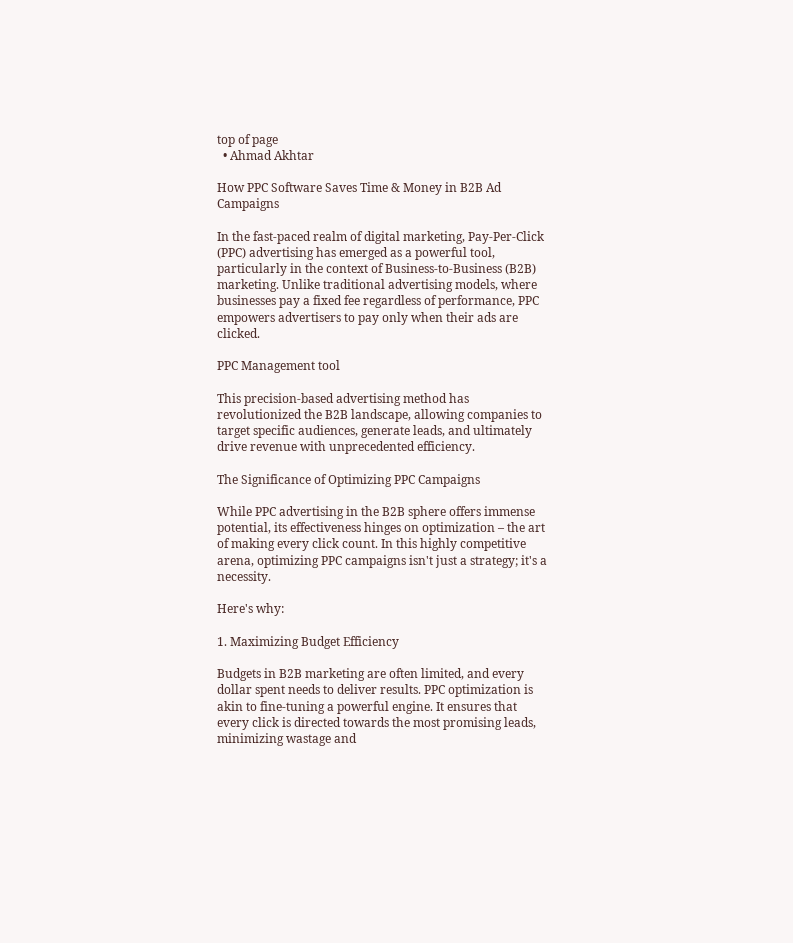top of page
  • Ahmad Akhtar

How PPC Software Saves Time & Money in B2B Ad Campaigns

In the fast-paced realm of digital marketing, Pay-Per-Click (PPC) advertising has emerged as a powerful tool, particularly in the context of Business-to-Business (B2B) marketing. Unlike traditional advertising models, where businesses pay a fixed fee regardless of performance, PPC empowers advertisers to pay only when their ads are clicked.

PPC Management tool

This precision-based advertising method has revolutionized the B2B landscape, allowing companies to target specific audiences, generate leads, and ultimately drive revenue with unprecedented efficiency.

The Significance of Optimizing PPC Campaigns

While PPC advertising in the B2B sphere offers immense potential, its effectiveness hinges on optimization – the art of making every click count. In this highly competitive arena, optimizing PPC campaigns isn't just a strategy; it's a necessity.

Here's why:

1. Maximizing Budget Efficiency

Budgets in B2B marketing are often limited, and every dollar spent needs to deliver results. PPC optimization is akin to fine-tuning a powerful engine. It ensures that every click is directed towards the most promising leads, minimizing wastage and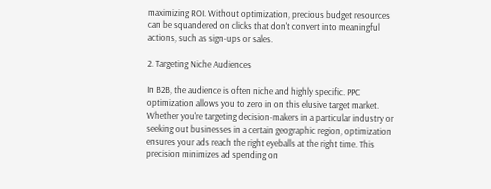maximizing ROI. Without optimization, precious budget resources can be squandered on clicks that don't convert into meaningful actions, such as sign-ups or sales.

2. Targeting Niche Audiences

In B2B, the audience is often niche and highly specific. PPC optimization allows you to zero in on this elusive target market. Whether you're targeting decision-makers in a particular industry or seeking out businesses in a certain geographic region, optimization ensures your ads reach the right eyeballs at the right time. This precision minimizes ad spending on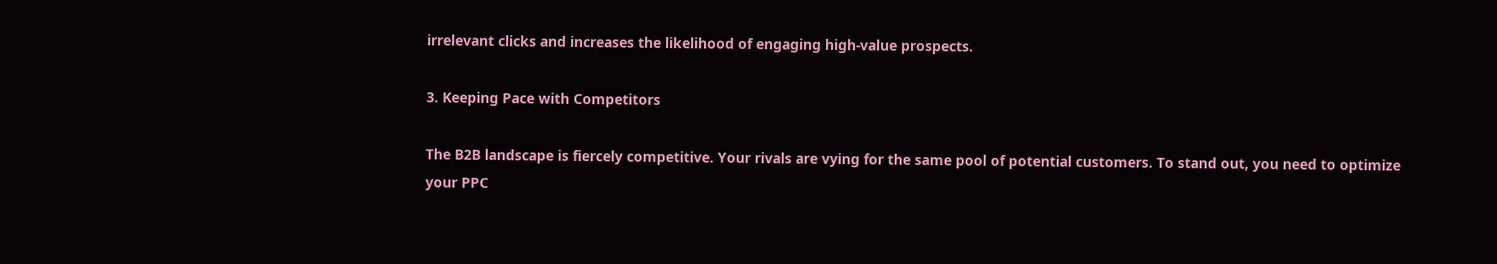irrelevant clicks and increases the likelihood of engaging high-value prospects.

3. Keeping Pace with Competitors

The B2B landscape is fiercely competitive. Your rivals are vying for the same pool of potential customers. To stand out, you need to optimize your PPC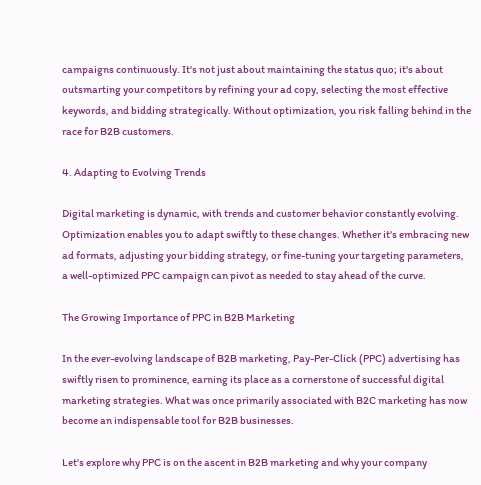campaigns continuously. It's not just about maintaining the status quo; it's about outsmarting your competitors by refining your ad copy, selecting the most effective keywords, and bidding strategically. Without optimization, you risk falling behind in the race for B2B customers.

4. Adapting to Evolving Trends

Digital marketing is dynamic, with trends and customer behavior constantly evolving. Optimization enables you to adapt swiftly to these changes. Whether it's embracing new ad formats, adjusting your bidding strategy, or fine-tuning your targeting parameters, a well-optimized PPC campaign can pivot as needed to stay ahead of the curve.

The Growing Importance of PPC in B2B Marketing

In the ever-evolving landscape of B2B marketing, Pay-Per-Click (PPC) advertising has swiftly risen to prominence, earning its place as a cornerstone of successful digital marketing strategies. What was once primarily associated with B2C marketing has now become an indispensable tool for B2B businesses.

Let's explore why PPC is on the ascent in B2B marketing and why your company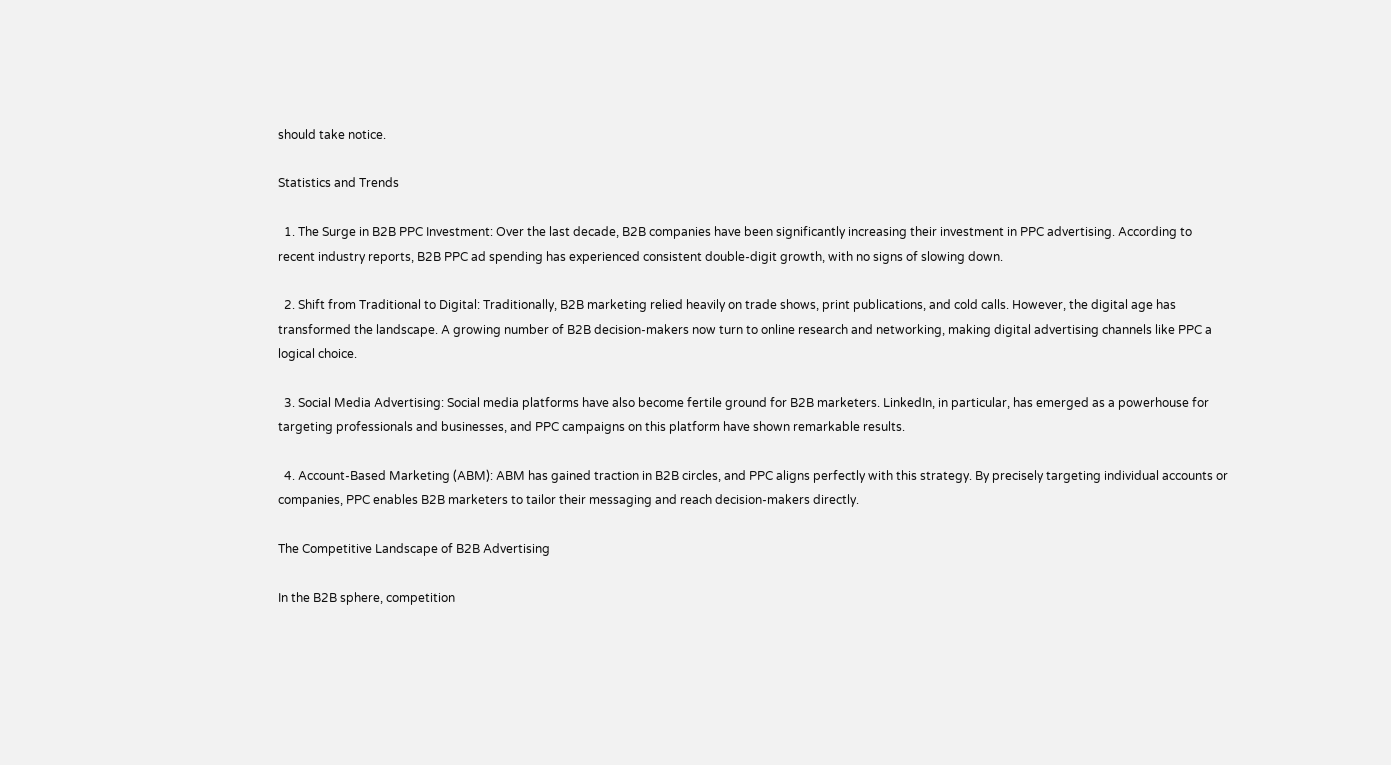should take notice.

Statistics and Trends

  1. The Surge in B2B PPC Investment: Over the last decade, B2B companies have been significantly increasing their investment in PPC advertising. According to recent industry reports, B2B PPC ad spending has experienced consistent double-digit growth, with no signs of slowing down.

  2. Shift from Traditional to Digital: Traditionally, B2B marketing relied heavily on trade shows, print publications, and cold calls. However, the digital age has transformed the landscape. A growing number of B2B decision-makers now turn to online research and networking, making digital advertising channels like PPC a logical choice.

  3. Social Media Advertising: Social media platforms have also become fertile ground for B2B marketers. LinkedIn, in particular, has emerged as a powerhouse for targeting professionals and businesses, and PPC campaigns on this platform have shown remarkable results.

  4. Account-Based Marketing (ABM): ABM has gained traction in B2B circles, and PPC aligns perfectly with this strategy. By precisely targeting individual accounts or companies, PPC enables B2B marketers to tailor their messaging and reach decision-makers directly.

The Competitive Landscape of B2B Advertising

In the B2B sphere, competition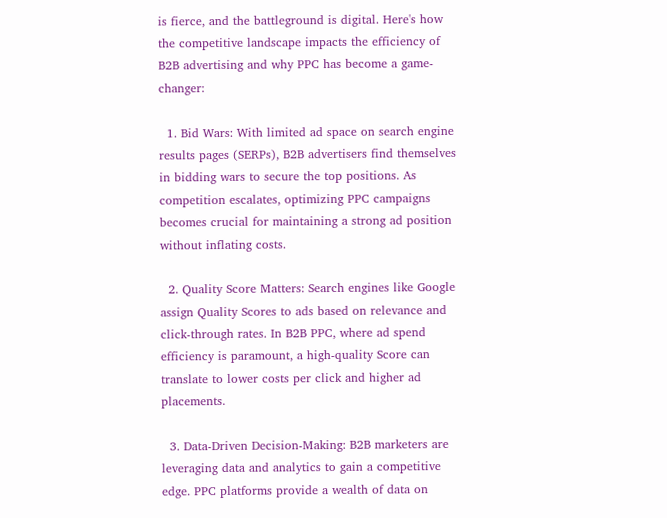is fierce, and the battleground is digital. Here's how the competitive landscape impacts the efficiency of B2B advertising and why PPC has become a game-changer:

  1. Bid Wars: With limited ad space on search engine results pages (SERPs), B2B advertisers find themselves in bidding wars to secure the top positions. As competition escalates, optimizing PPC campaigns becomes crucial for maintaining a strong ad position without inflating costs.

  2. Quality Score Matters: Search engines like Google assign Quality Scores to ads based on relevance and click-through rates. In B2B PPC, where ad spend efficiency is paramount, a high-quality Score can translate to lower costs per click and higher ad placements.

  3. Data-Driven Decision-Making: B2B marketers are leveraging data and analytics to gain a competitive edge. PPC platforms provide a wealth of data on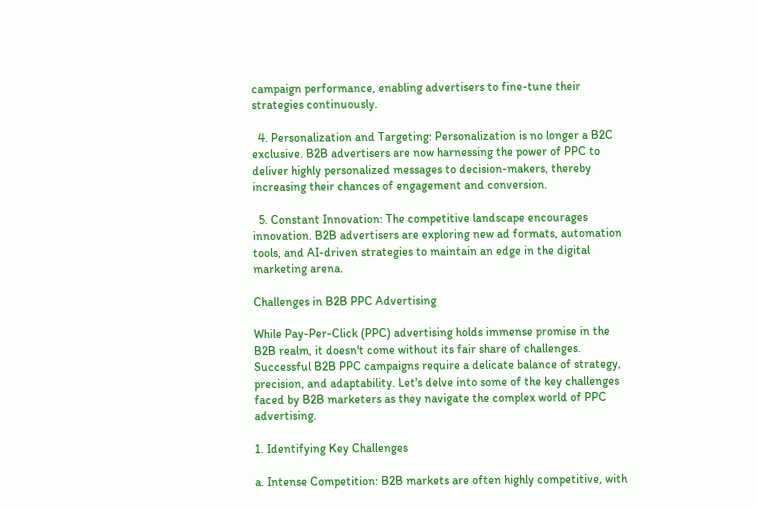campaign performance, enabling advertisers to fine-tune their strategies continuously.

  4. Personalization and Targeting: Personalization is no longer a B2C exclusive. B2B advertisers are now harnessing the power of PPC to deliver highly personalized messages to decision-makers, thereby increasing their chances of engagement and conversion.

  5. Constant Innovation: The competitive landscape encourages innovation. B2B advertisers are exploring new ad formats, automation tools, and AI-driven strategies to maintain an edge in the digital marketing arena.

Challenges in B2B PPC Advertising

While Pay-Per-Click (PPC) advertising holds immense promise in the B2B realm, it doesn't come without its fair share of challenges. Successful B2B PPC campaigns require a delicate balance of strategy, precision, and adaptability. Let's delve into some of the key challenges faced by B2B marketers as they navigate the complex world of PPC advertising.

1. Identifying Key Challenges

a. Intense Competition: B2B markets are often highly competitive, with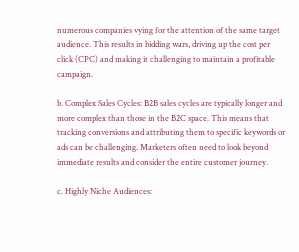numerous companies vying for the attention of the same target audience. This results in bidding wars, driving up the cost per click (CPC) and making it challenging to maintain a profitable campaign.

b. Complex Sales Cycles: B2B sales cycles are typically longer and more complex than those in the B2C space. This means that tracking conversions and attributing them to specific keywords or ads can be challenging. Marketers often need to look beyond immediate results and consider the entire customer journey.

c. Highly Niche Audiences: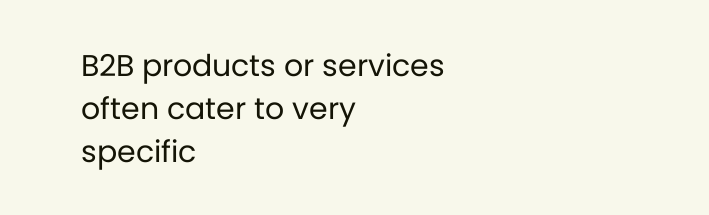B2B products or services often cater to very specific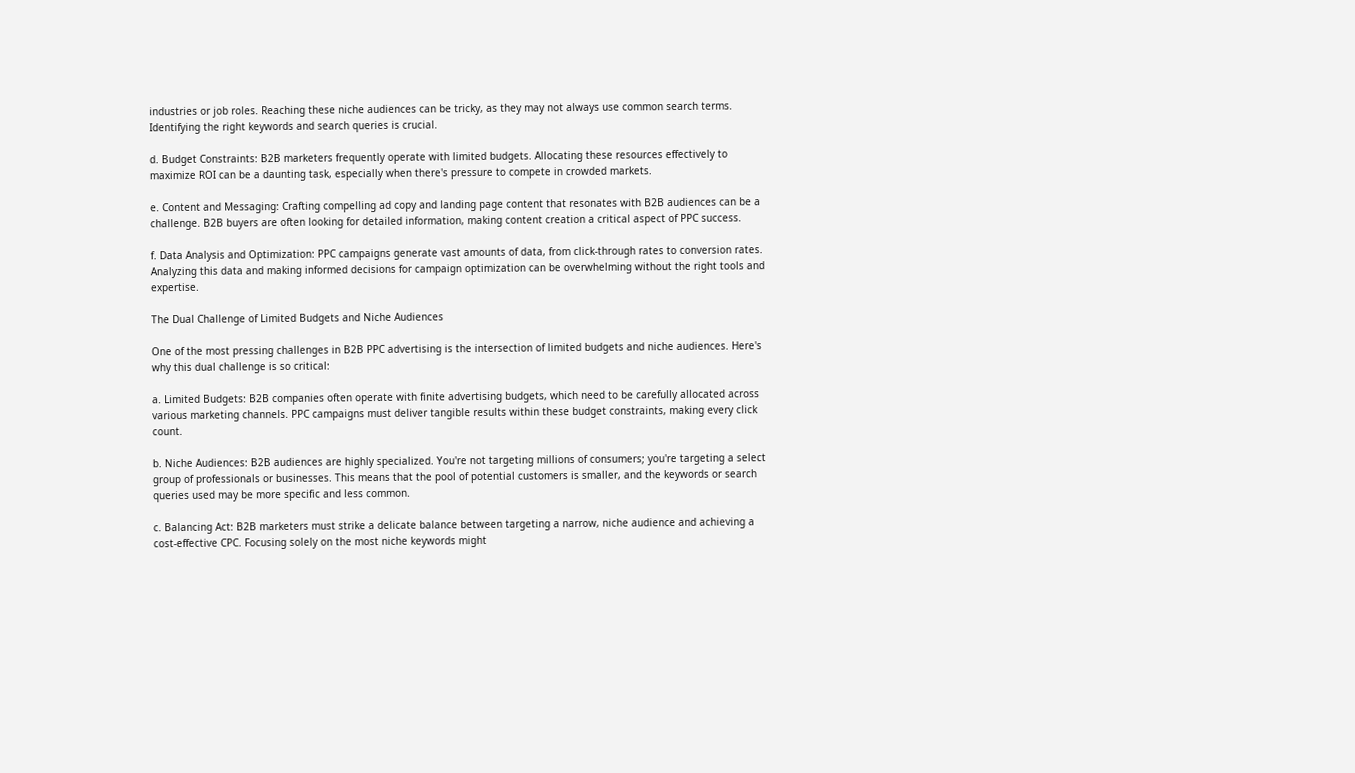industries or job roles. Reaching these niche audiences can be tricky, as they may not always use common search terms. Identifying the right keywords and search queries is crucial.

d. Budget Constraints: B2B marketers frequently operate with limited budgets. Allocating these resources effectively to maximize ROI can be a daunting task, especially when there's pressure to compete in crowded markets.

e. Content and Messaging: Crafting compelling ad copy and landing page content that resonates with B2B audiences can be a challenge. B2B buyers are often looking for detailed information, making content creation a critical aspect of PPC success.

f. Data Analysis and Optimization: PPC campaigns generate vast amounts of data, from click-through rates to conversion rates. Analyzing this data and making informed decisions for campaign optimization can be overwhelming without the right tools and expertise.

The Dual Challenge of Limited Budgets and Niche Audiences

One of the most pressing challenges in B2B PPC advertising is the intersection of limited budgets and niche audiences. Here's why this dual challenge is so critical:

a. Limited Budgets: B2B companies often operate with finite advertising budgets, which need to be carefully allocated across various marketing channels. PPC campaigns must deliver tangible results within these budget constraints, making every click count.

b. Niche Audiences: B2B audiences are highly specialized. You're not targeting millions of consumers; you're targeting a select group of professionals or businesses. This means that the pool of potential customers is smaller, and the keywords or search queries used may be more specific and less common.

c. Balancing Act: B2B marketers must strike a delicate balance between targeting a narrow, niche audience and achieving a cost-effective CPC. Focusing solely on the most niche keywords might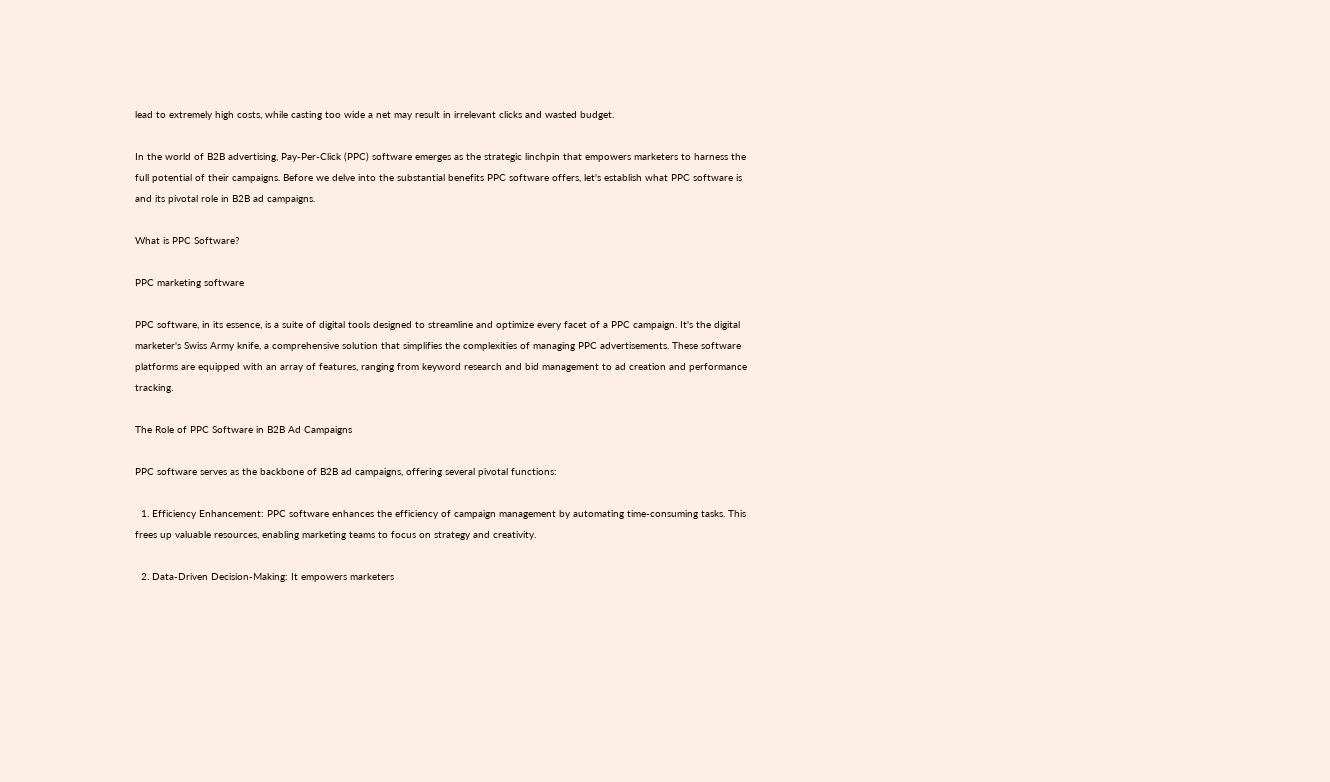lead to extremely high costs, while casting too wide a net may result in irrelevant clicks and wasted budget.

In the world of B2B advertising, Pay-Per-Click (PPC) software emerges as the strategic linchpin that empowers marketers to harness the full potential of their campaigns. Before we delve into the substantial benefits PPC software offers, let's establish what PPC software is and its pivotal role in B2B ad campaigns.

What is PPC Software?

PPC marketing software

PPC software, in its essence, is a suite of digital tools designed to streamline and optimize every facet of a PPC campaign. It's the digital marketer's Swiss Army knife, a comprehensive solution that simplifies the complexities of managing PPC advertisements. These software platforms are equipped with an array of features, ranging from keyword research and bid management to ad creation and performance tracking.

The Role of PPC Software in B2B Ad Campaigns

PPC software serves as the backbone of B2B ad campaigns, offering several pivotal functions:

  1. Efficiency Enhancement: PPC software enhances the efficiency of campaign management by automating time-consuming tasks. This frees up valuable resources, enabling marketing teams to focus on strategy and creativity.

  2. Data-Driven Decision-Making: It empowers marketers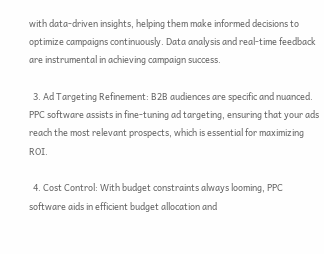with data-driven insights, helping them make informed decisions to optimize campaigns continuously. Data analysis and real-time feedback are instrumental in achieving campaign success.

  3. Ad Targeting Refinement: B2B audiences are specific and nuanced. PPC software assists in fine-tuning ad targeting, ensuring that your ads reach the most relevant prospects, which is essential for maximizing ROI.

  4. Cost Control: With budget constraints always looming, PPC software aids in efficient budget allocation and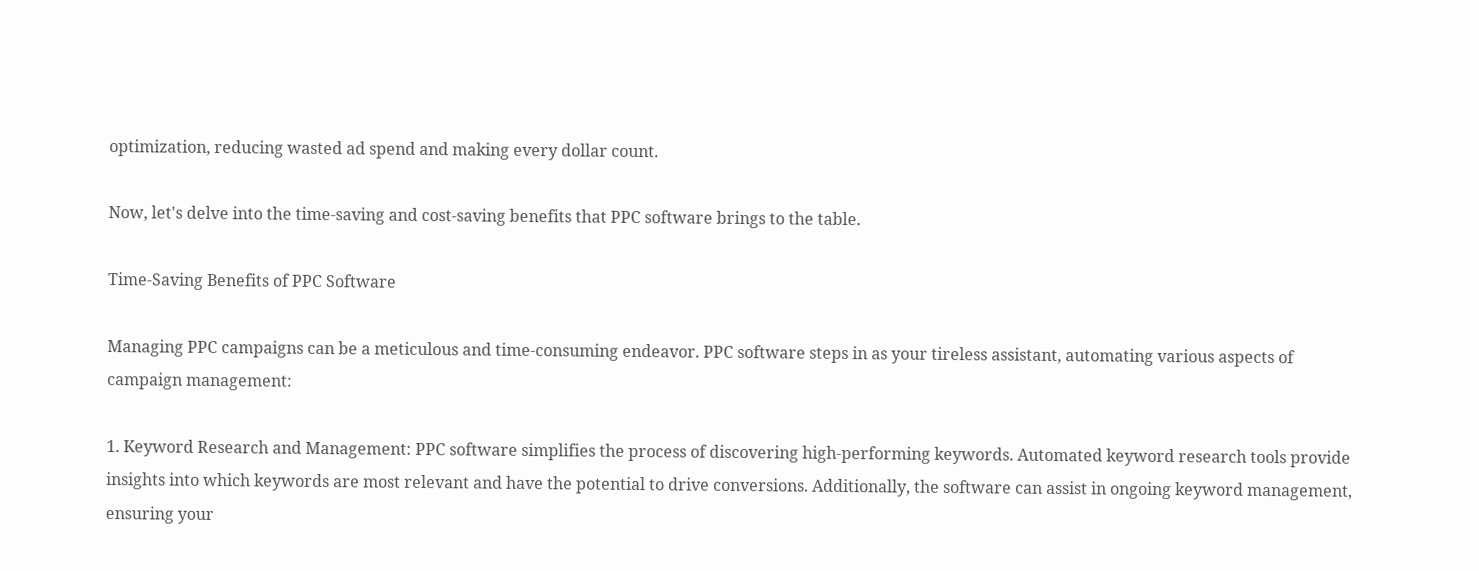optimization, reducing wasted ad spend and making every dollar count.

Now, let's delve into the time-saving and cost-saving benefits that PPC software brings to the table.

Time-Saving Benefits of PPC Software

Managing PPC campaigns can be a meticulous and time-consuming endeavor. PPC software steps in as your tireless assistant, automating various aspects of campaign management:

1. Keyword Research and Management: PPC software simplifies the process of discovering high-performing keywords. Automated keyword research tools provide insights into which keywords are most relevant and have the potential to drive conversions. Additionally, the software can assist in ongoing keyword management, ensuring your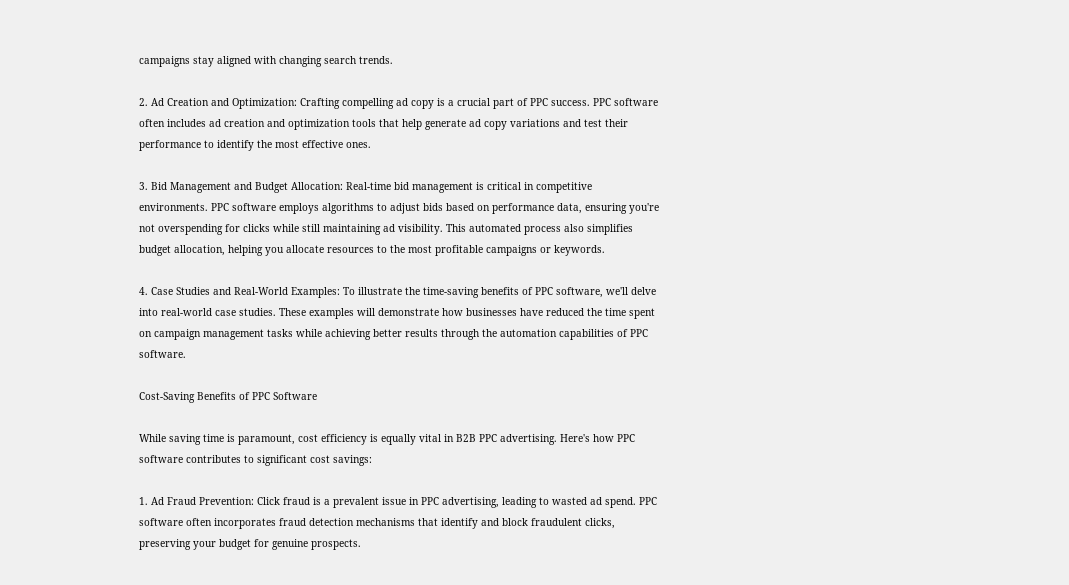campaigns stay aligned with changing search trends.

2. Ad Creation and Optimization: Crafting compelling ad copy is a crucial part of PPC success. PPC software often includes ad creation and optimization tools that help generate ad copy variations and test their performance to identify the most effective ones.

3. Bid Management and Budget Allocation: Real-time bid management is critical in competitive environments. PPC software employs algorithms to adjust bids based on performance data, ensuring you're not overspending for clicks while still maintaining ad visibility. This automated process also simplifies budget allocation, helping you allocate resources to the most profitable campaigns or keywords.

4. Case Studies and Real-World Examples: To illustrate the time-saving benefits of PPC software, we'll delve into real-world case studies. These examples will demonstrate how businesses have reduced the time spent on campaign management tasks while achieving better results through the automation capabilities of PPC software.

Cost-Saving Benefits of PPC Software

While saving time is paramount, cost efficiency is equally vital in B2B PPC advertising. Here's how PPC software contributes to significant cost savings:

1. Ad Fraud Prevention: Click fraud is a prevalent issue in PPC advertising, leading to wasted ad spend. PPC software often incorporates fraud detection mechanisms that identify and block fraudulent clicks, preserving your budget for genuine prospects.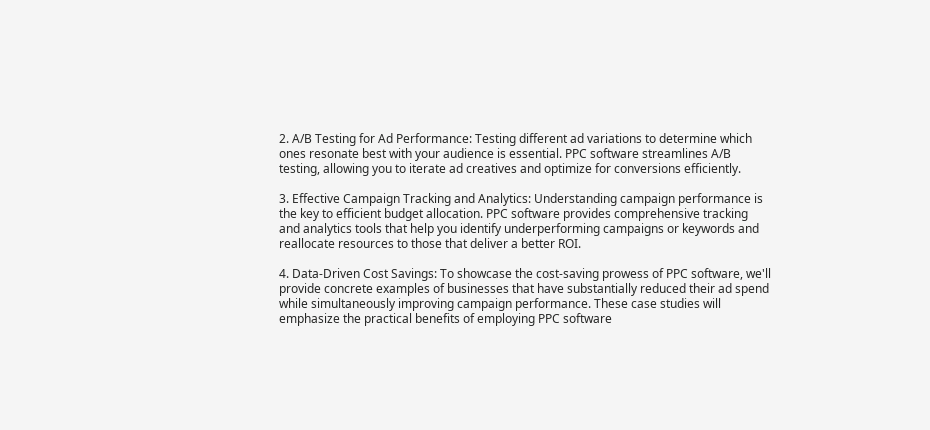2. A/B Testing for Ad Performance: Testing different ad variations to determine which ones resonate best with your audience is essential. PPC software streamlines A/B testing, allowing you to iterate ad creatives and optimize for conversions efficiently.

3. Effective Campaign Tracking and Analytics: Understanding campaign performance is the key to efficient budget allocation. PPC software provides comprehensive tracking and analytics tools that help you identify underperforming campaigns or keywords and reallocate resources to those that deliver a better ROI.

4. Data-Driven Cost Savings: To showcase the cost-saving prowess of PPC software, we'll provide concrete examples of businesses that have substantially reduced their ad spend while simultaneously improving campaign performance. These case studies will emphasize the practical benefits of employing PPC software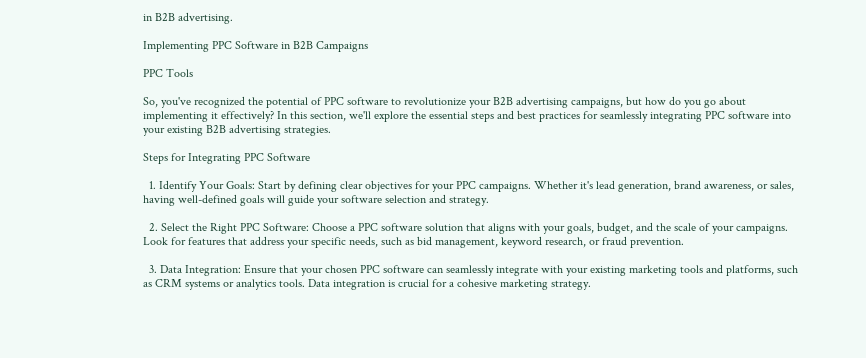in B2B advertising.

Implementing PPC Software in B2B Campaigns

PPC Tools

So, you've recognized the potential of PPC software to revolutionize your B2B advertising campaigns, but how do you go about implementing it effectively? In this section, we'll explore the essential steps and best practices for seamlessly integrating PPC software into your existing B2B advertising strategies.

Steps for Integrating PPC Software

  1. Identify Your Goals: Start by defining clear objectives for your PPC campaigns. Whether it's lead generation, brand awareness, or sales, having well-defined goals will guide your software selection and strategy.

  2. Select the Right PPC Software: Choose a PPC software solution that aligns with your goals, budget, and the scale of your campaigns. Look for features that address your specific needs, such as bid management, keyword research, or fraud prevention.

  3. Data Integration: Ensure that your chosen PPC software can seamlessly integrate with your existing marketing tools and platforms, such as CRM systems or analytics tools. Data integration is crucial for a cohesive marketing strategy.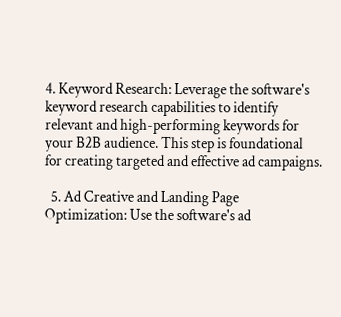4. Keyword Research: Leverage the software's keyword research capabilities to identify relevant and high-performing keywords for your B2B audience. This step is foundational for creating targeted and effective ad campaigns.

  5. Ad Creative and Landing Page Optimization: Use the software's ad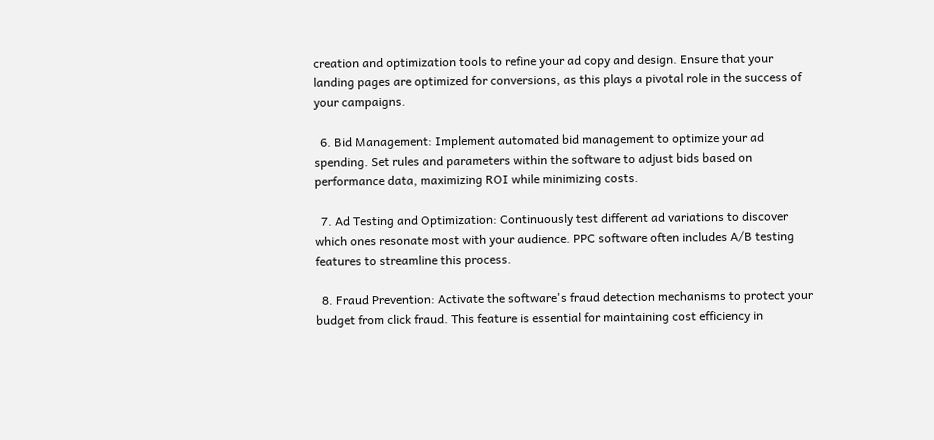creation and optimization tools to refine your ad copy and design. Ensure that your landing pages are optimized for conversions, as this plays a pivotal role in the success of your campaigns.

  6. Bid Management: Implement automated bid management to optimize your ad spending. Set rules and parameters within the software to adjust bids based on performance data, maximizing ROI while minimizing costs.

  7. Ad Testing and Optimization: Continuously test different ad variations to discover which ones resonate most with your audience. PPC software often includes A/B testing features to streamline this process.

  8. Fraud Prevention: Activate the software's fraud detection mechanisms to protect your budget from click fraud. This feature is essential for maintaining cost efficiency in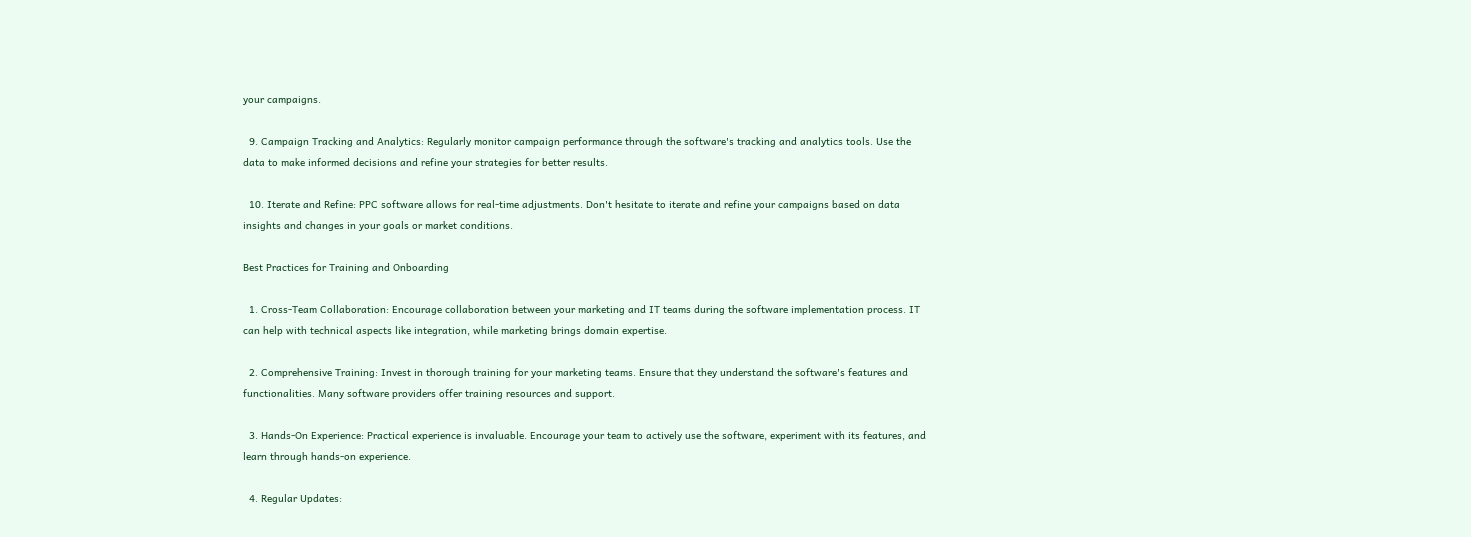your campaigns.

  9. Campaign Tracking and Analytics: Regularly monitor campaign performance through the software's tracking and analytics tools. Use the data to make informed decisions and refine your strategies for better results.

  10. Iterate and Refine: PPC software allows for real-time adjustments. Don't hesitate to iterate and refine your campaigns based on data insights and changes in your goals or market conditions.

Best Practices for Training and Onboarding

  1. Cross-Team Collaboration: Encourage collaboration between your marketing and IT teams during the software implementation process. IT can help with technical aspects like integration, while marketing brings domain expertise.

  2. Comprehensive Training: Invest in thorough training for your marketing teams. Ensure that they understand the software's features and functionalities. Many software providers offer training resources and support.

  3. Hands-On Experience: Practical experience is invaluable. Encourage your team to actively use the software, experiment with its features, and learn through hands-on experience.

  4. Regular Updates: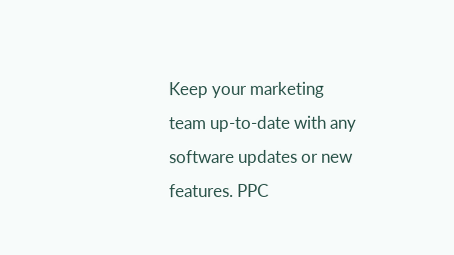Keep your marketing team up-to-date with any software updates or new features. PPC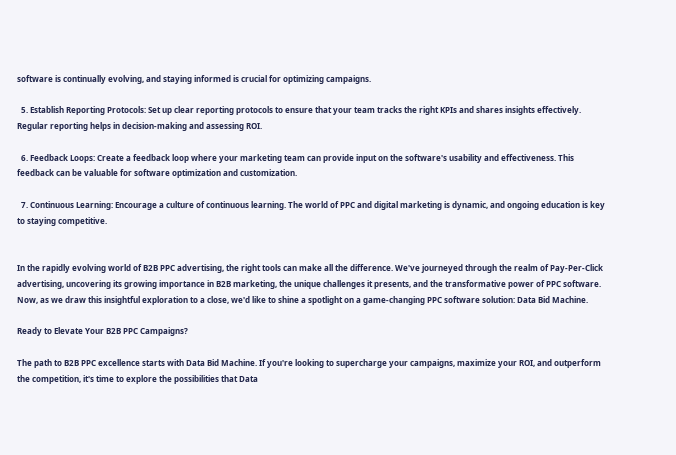software is continually evolving, and staying informed is crucial for optimizing campaigns.

  5. Establish Reporting Protocols: Set up clear reporting protocols to ensure that your team tracks the right KPIs and shares insights effectively. Regular reporting helps in decision-making and assessing ROI.

  6. Feedback Loops: Create a feedback loop where your marketing team can provide input on the software's usability and effectiveness. This feedback can be valuable for software optimization and customization.

  7. Continuous Learning: Encourage a culture of continuous learning. The world of PPC and digital marketing is dynamic, and ongoing education is key to staying competitive.


In the rapidly evolving world of B2B PPC advertising, the right tools can make all the difference. We've journeyed through the realm of Pay-Per-Click advertising, uncovering its growing importance in B2B marketing, the unique challenges it presents, and the transformative power of PPC software. Now, as we draw this insightful exploration to a close, we'd like to shine a spotlight on a game-changing PPC software solution: Data Bid Machine.

Ready to Elevate Your B2B PPC Campaigns?

The path to B2B PPC excellence starts with Data Bid Machine. If you're looking to supercharge your campaigns, maximize your ROI, and outperform the competition, it's time to explore the possibilities that Data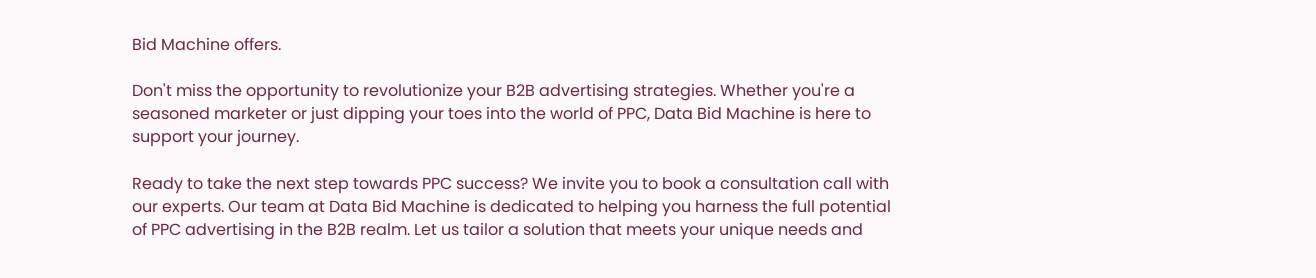Bid Machine offers.

Don't miss the opportunity to revolutionize your B2B advertising strategies. Whether you're a seasoned marketer or just dipping your toes into the world of PPC, Data Bid Machine is here to support your journey.

Ready to take the next step towards PPC success? We invite you to book a consultation call with our experts. Our team at Data Bid Machine is dedicated to helping you harness the full potential of PPC advertising in the B2B realm. Let us tailor a solution that meets your unique needs and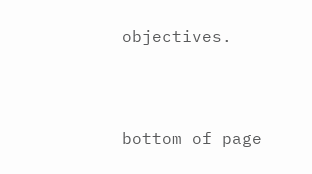objectives.



bottom of page